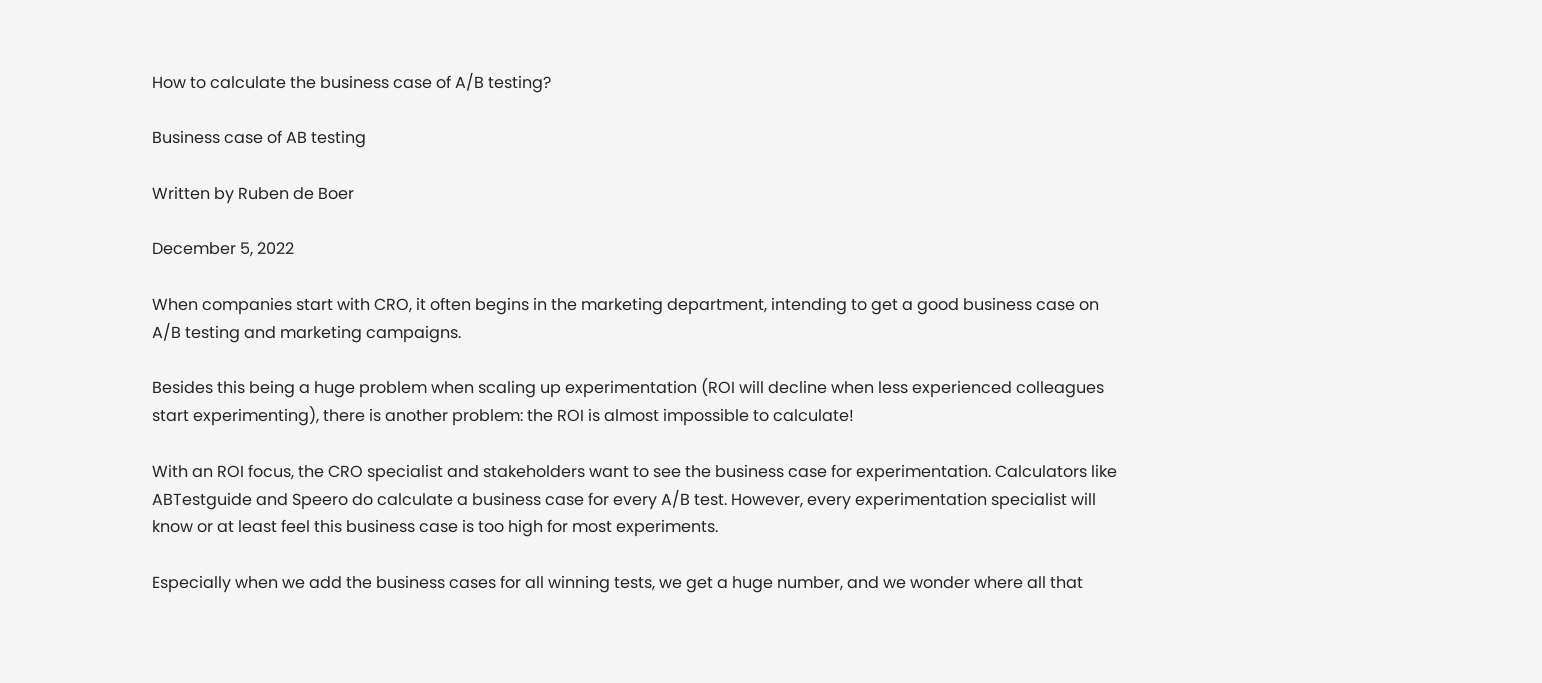How to calculate the business case of A/B testing?

Business case of AB testing

Written by Ruben de Boer

December 5, 2022

When companies start with CRO, it often begins in the marketing department, intending to get a good business case on A/B testing and marketing campaigns.

Besides this being a huge problem when scaling up experimentation (ROI will decline when less experienced colleagues start experimenting), there is another problem: the ROI is almost impossible to calculate!

With an ROI focus, the CRO specialist and stakeholders want to see the business case for experimentation. Calculators like ABTestguide and Speero do calculate a business case for every A/B test. However, every experimentation specialist will know or at least feel this business case is too high for most experiments.

Especially when we add the business cases for all winning tests, we get a huge number, and we wonder where all that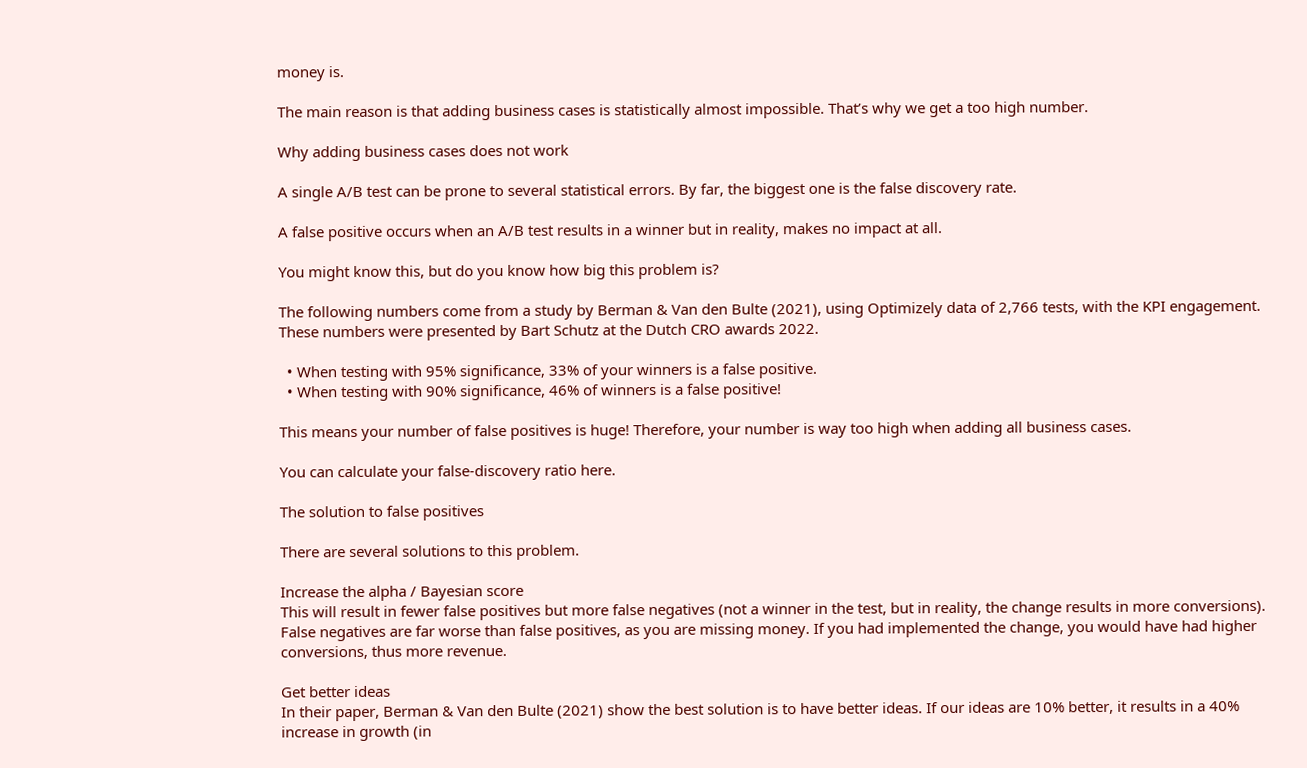money is.

The main reason is that adding business cases is statistically almost impossible. That’s why we get a too high number.

Why adding business cases does not work

A single A/B test can be prone to several statistical errors. By far, the biggest one is the false discovery rate.

A false positive occurs when an A/B test results in a winner but in reality, makes no impact at all.

You might know this, but do you know how big this problem is?

The following numbers come from a study by Berman & Van den Bulte (2021), using Optimizely data of 2,766 tests, with the KPI engagement. These numbers were presented by Bart Schutz at the Dutch CRO awards 2022.

  • When testing with 95% significance, 33% of your winners is a false positive.
  • When testing with 90% significance, 46% of winners is a false positive!

This means your number of false positives is huge! Therefore, your number is way too high when adding all business cases.

You can calculate your false-discovery ratio here.

The solution to false positives

There are several solutions to this problem.

Increase the alpha / Bayesian score
This will result in fewer false positives but more false negatives (not a winner in the test, but in reality, the change results in more conversions). False negatives are far worse than false positives, as you are missing money. If you had implemented the change, you would have had higher conversions, thus more revenue.

Get better ideas
In their paper, Berman & Van den Bulte (2021) show the best solution is to have better ideas. If our ideas are 10% better, it results in a 40% increase in growth (in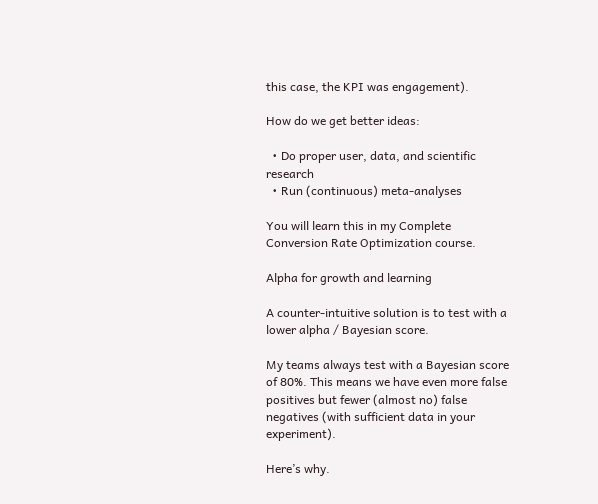this case, the KPI was engagement).

How do we get better ideas:

  • Do proper user, data, and scientific research
  • Run (continuous) meta-analyses

You will learn this in my Complete Conversion Rate Optimization course.

Alpha for growth and learning

A counter-intuitive solution is to test with a lower alpha / Bayesian score.

My teams always test with a Bayesian score of 80%. This means we have even more false positives but fewer (almost no) false negatives (with sufficient data in your experiment).

Here’s why.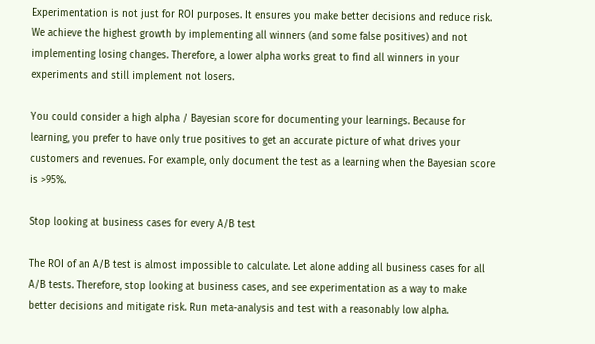Experimentation is not just for ROI purposes. It ensures you make better decisions and reduce risk. We achieve the highest growth by implementing all winners (and some false positives) and not implementing losing changes. Therefore, a lower alpha works great to find all winners in your experiments and still implement not losers.

You could consider a high alpha / Bayesian score for documenting your learnings. Because for learning, you prefer to have only true positives to get an accurate picture of what drives your customers and revenues. For example, only document the test as a learning when the Bayesian score is >95%.

Stop looking at business cases for every A/B test

The ROI of an A/B test is almost impossible to calculate. Let alone adding all business cases for all A/B tests. Therefore, stop looking at business cases, and see experimentation as a way to make better decisions and mitigate risk. Run meta-analysis and test with a reasonably low alpha.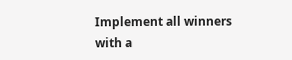Implement all winners with a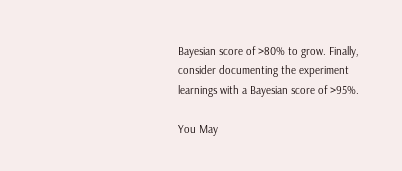Bayesian score of >80% to grow. Finally, consider documenting the experiment learnings with a Bayesian score of >95%.

You May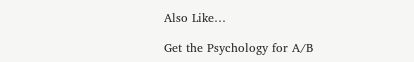Also Like…

Get the Psychology for A/B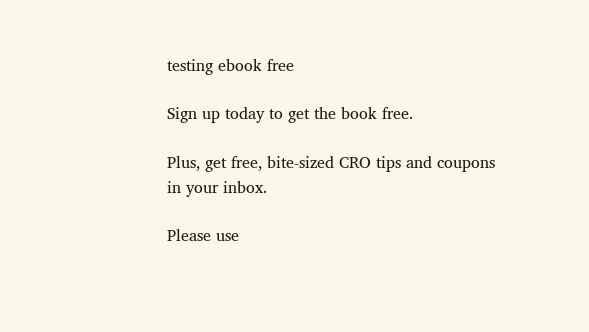testing ebook free

Sign up today to get the book free.

Plus, get free, bite-sized CRO tips and coupons in your inbox.

Please use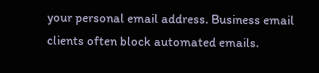your personal email address. Business email clients often block automated emails.